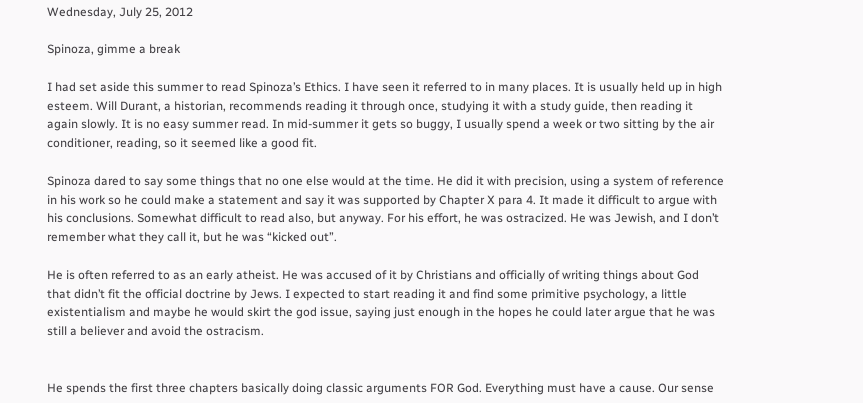Wednesday, July 25, 2012

Spinoza, gimme a break

I had set aside this summer to read Spinoza’s Ethics. I have seen it referred to in many places. It is usually held up in high esteem. Will Durant, a historian, recommends reading it through once, studying it with a study guide, then reading it again slowly. It is no easy summer read. In mid-summer it gets so buggy, I usually spend a week or two sitting by the air conditioner, reading, so it seemed like a good fit.

Spinoza dared to say some things that no one else would at the time. He did it with precision, using a system of reference in his work so he could make a statement and say it was supported by Chapter X para 4. It made it difficult to argue with his conclusions. Somewhat difficult to read also, but anyway. For his effort, he was ostracized. He was Jewish, and I don’t remember what they call it, but he was “kicked out”.

He is often referred to as an early atheist. He was accused of it by Christians and officially of writing things about God that didn’t fit the official doctrine by Jews. I expected to start reading it and find some primitive psychology, a little existentialism and maybe he would skirt the god issue, saying just enough in the hopes he could later argue that he was still a believer and avoid the ostracism.


He spends the first three chapters basically doing classic arguments FOR God. Everything must have a cause. Our sense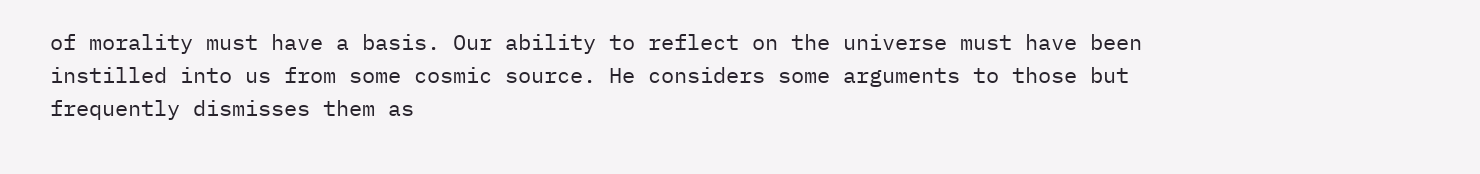of morality must have a basis. Our ability to reflect on the universe must have been instilled into us from some cosmic source. He considers some arguments to those but frequently dismisses them as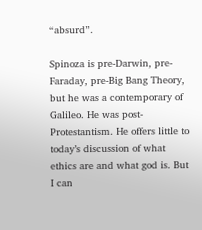“absurd”.

Spinoza is pre-Darwin, pre-Faraday, pre-Big Bang Theory, but he was a contemporary of Galileo. He was post-Protestantism. He offers little to today’s discussion of what ethics are and what god is. But I can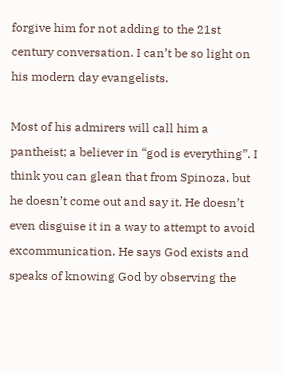forgive him for not adding to the 21st century conversation. I can’t be so light on his modern day evangelists.

Most of his admirers will call him a pantheist; a believer in “god is everything”. I think you can glean that from Spinoza, but he doesn’t come out and say it. He doesn’t even disguise it in a way to attempt to avoid excommunication. He says God exists and speaks of knowing God by observing the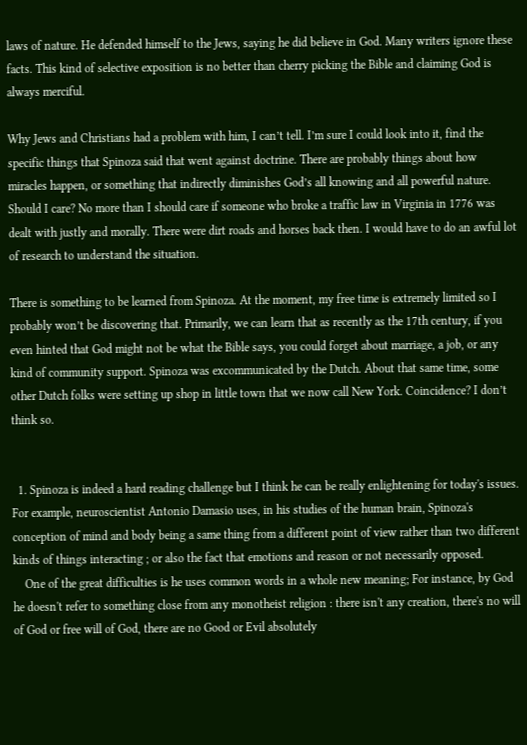laws of nature. He defended himself to the Jews, saying he did believe in God. Many writers ignore these facts. This kind of selective exposition is no better than cherry picking the Bible and claiming God is always merciful.

Why Jews and Christians had a problem with him, I can’t tell. I’m sure I could look into it, find the specific things that Spinoza said that went against doctrine. There are probably things about how miracles happen, or something that indirectly diminishes God’s all knowing and all powerful nature. Should I care? No more than I should care if someone who broke a traffic law in Virginia in 1776 was dealt with justly and morally. There were dirt roads and horses back then. I would have to do an awful lot of research to understand the situation.

There is something to be learned from Spinoza. At the moment, my free time is extremely limited so I probably won’t be discovering that. Primarily, we can learn that as recently as the 17th century, if you even hinted that God might not be what the Bible says, you could forget about marriage, a job, or any kind of community support. Spinoza was excommunicated by the Dutch. About that same time, some other Dutch folks were setting up shop in little town that we now call New York. Coincidence? I don’t think so.


  1. Spinoza is indeed a hard reading challenge but I think he can be really enlightening for today's issues. For example, neuroscientist Antonio Damasio uses, in his studies of the human brain, Spinoza's conception of mind and body being a same thing from a different point of view rather than two different kinds of things interacting ; or also the fact that emotions and reason or not necessarily opposed.
    One of the great difficulties is he uses common words in a whole new meaning; For instance, by God he doesn't refer to something close from any monotheist religion : there isn't any creation, there's no will of God or free will of God, there are no Good or Evil absolutely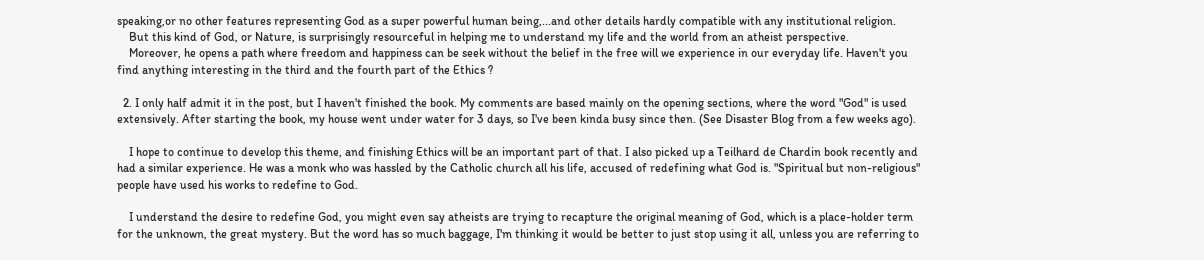speaking,or no other features representing God as a super powerful human being,...and other details hardly compatible with any institutional religion.
    But this kind of God, or Nature, is surprisingly resourceful in helping me to understand my life and the world from an atheist perspective.
    Moreover, he opens a path where freedom and happiness can be seek without the belief in the free will we experience in our everyday life. Haven't you find anything interesting in the third and the fourth part of the Ethics ?

  2. I only half admit it in the post, but I haven't finished the book. My comments are based mainly on the opening sections, where the word "God" is used extensively. After starting the book, my house went under water for 3 days, so I've been kinda busy since then. (See Disaster Blog from a few weeks ago).

    I hope to continue to develop this theme, and finishing Ethics will be an important part of that. I also picked up a Teilhard de Chardin book recently and had a similar experience. He was a monk who was hassled by the Catholic church all his life, accused of redefining what God is. "Spiritual but non-religious" people have used his works to redefine to God.

    I understand the desire to redefine God, you might even say atheists are trying to recapture the original meaning of God, which is a place-holder term for the unknown, the great mystery. But the word has so much baggage, I'm thinking it would be better to just stop using it all, unless you are referring to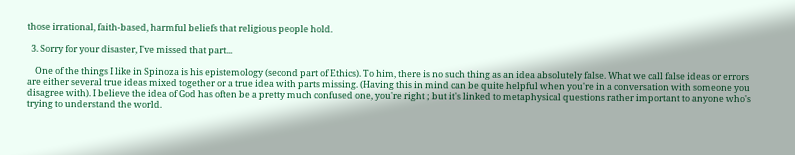those irrational, faith-based, harmful beliefs that religious people hold.

  3. Sorry for your disaster, I've missed that part...

    One of the things I like in Spinoza is his epistemology (second part of Ethics). To him, there is no such thing as an idea absolutely false. What we call false ideas or errors are either several true ideas mixed together or a true idea with parts missing. (Having this in mind can be quite helpful when you're in a conversation with someone you disagree with). I believe the idea of God has often be a pretty much confused one, you're right ; but it's linked to metaphysical questions rather important to anyone who's trying to understand the world.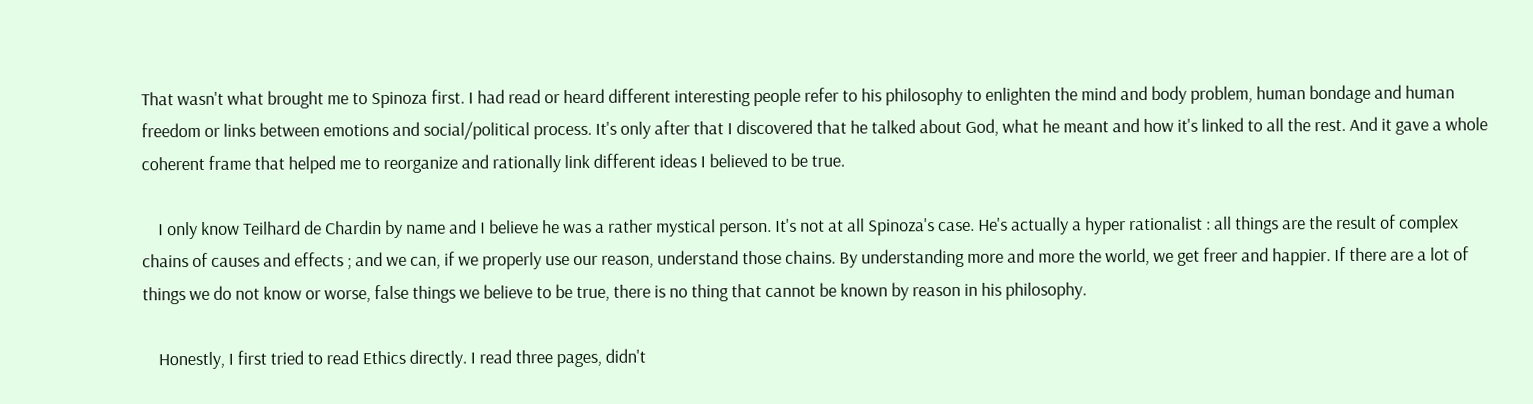That wasn't what brought me to Spinoza first. I had read or heard different interesting people refer to his philosophy to enlighten the mind and body problem, human bondage and human freedom or links between emotions and social/political process. It's only after that I discovered that he talked about God, what he meant and how it's linked to all the rest. And it gave a whole coherent frame that helped me to reorganize and rationally link different ideas I believed to be true.

    I only know Teilhard de Chardin by name and I believe he was a rather mystical person. It's not at all Spinoza's case. He's actually a hyper rationalist : all things are the result of complex chains of causes and effects ; and we can, if we properly use our reason, understand those chains. By understanding more and more the world, we get freer and happier. If there are a lot of things we do not know or worse, false things we believe to be true, there is no thing that cannot be known by reason in his philosophy.

    Honestly, I first tried to read Ethics directly. I read three pages, didn't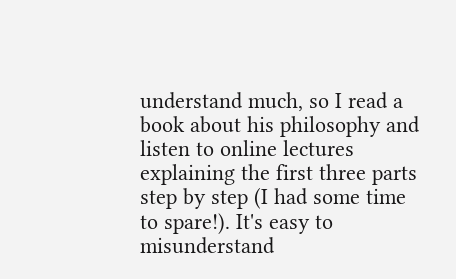understand much, so I read a book about his philosophy and listen to online lectures explaining the first three parts step by step (I had some time to spare!). It's easy to misunderstand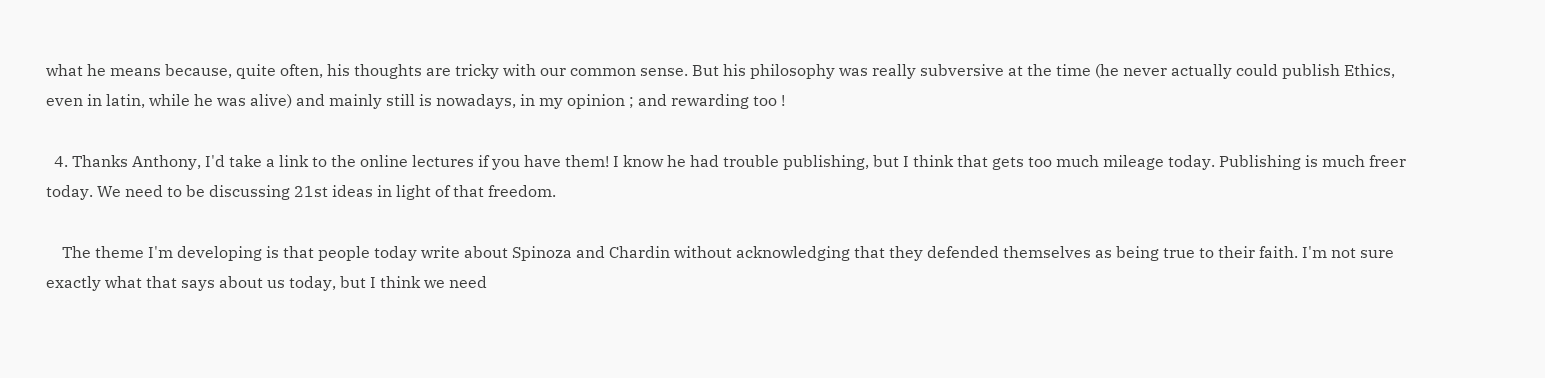what he means because, quite often, his thoughts are tricky with our common sense. But his philosophy was really subversive at the time (he never actually could publish Ethics, even in latin, while he was alive) and mainly still is nowadays, in my opinion ; and rewarding too !

  4. Thanks Anthony, I'd take a link to the online lectures if you have them! I know he had trouble publishing, but I think that gets too much mileage today. Publishing is much freer today. We need to be discussing 21st ideas in light of that freedom.

    The theme I'm developing is that people today write about Spinoza and Chardin without acknowledging that they defended themselves as being true to their faith. I'm not sure exactly what that says about us today, but I think we need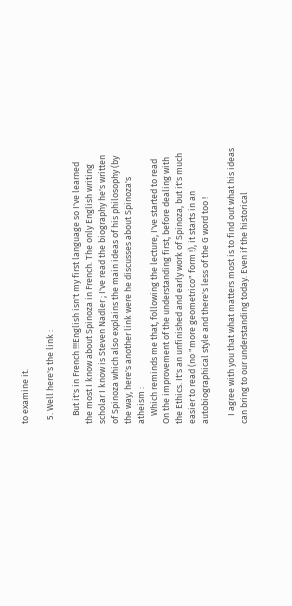to examine it.

  5. Well here's the link :

    But it's in French !!!English isn't my first language so I've learned the most I know about Spinoza in French. The only English writing scholar I know is Steven Nadler ; I've read the biography he's written of Spinoza which also explains the main ideas of his philosophy (by the way, here's another link were he discusses about Spinoza's atheism :
    Which reminds me that, following the lecture, I've started to read On the improvement of the understanding first, before dealing with the Ethics. It's an unfinished and early work of Spinoza, but it's much easier to read (no "more geometrico" form !), it starts in an autobiographical style and there's less of the G word too !

    I agree with you that what matters most is to find out what his ideas can bring to our understanding today. Even if the historical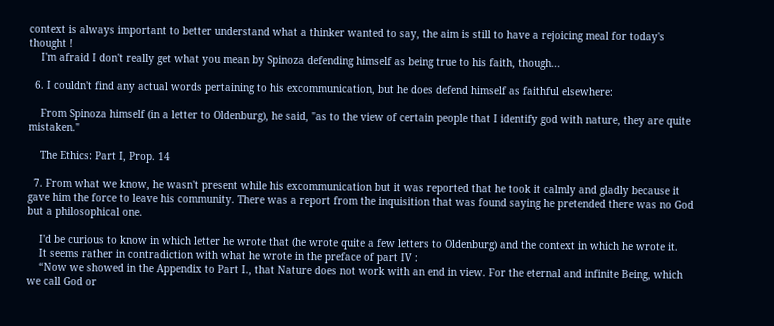context is always important to better understand what a thinker wanted to say, the aim is still to have a rejoicing meal for today's thought !
    I'm afraid I don't really get what you mean by Spinoza defending himself as being true to his faith, though...

  6. I couldn't find any actual words pertaining to his excommunication, but he does defend himself as faithful elsewhere:

    From Spinoza himself (in a letter to Oldenburg), he said, "as to the view of certain people that I identify god with nature, they are quite mistaken."

    The Ethics: Part I, Prop. 14

  7. From what we know, he wasn't present while his excommunication but it was reported that he took it calmly and gladly because it gave him the force to leave his community. There was a report from the inquisition that was found saying he pretended there was no God but a philosophical one.

    I'd be curious to know in which letter he wrote that (he wrote quite a few letters to Oldenburg) and the context in which he wrote it.
    It seems rather in contradiction with what he wrote in the preface of part IV :
    “Now we showed in the Appendix to Part I., that Nature does not work with an end in view. For the eternal and infinite Being, which we call God or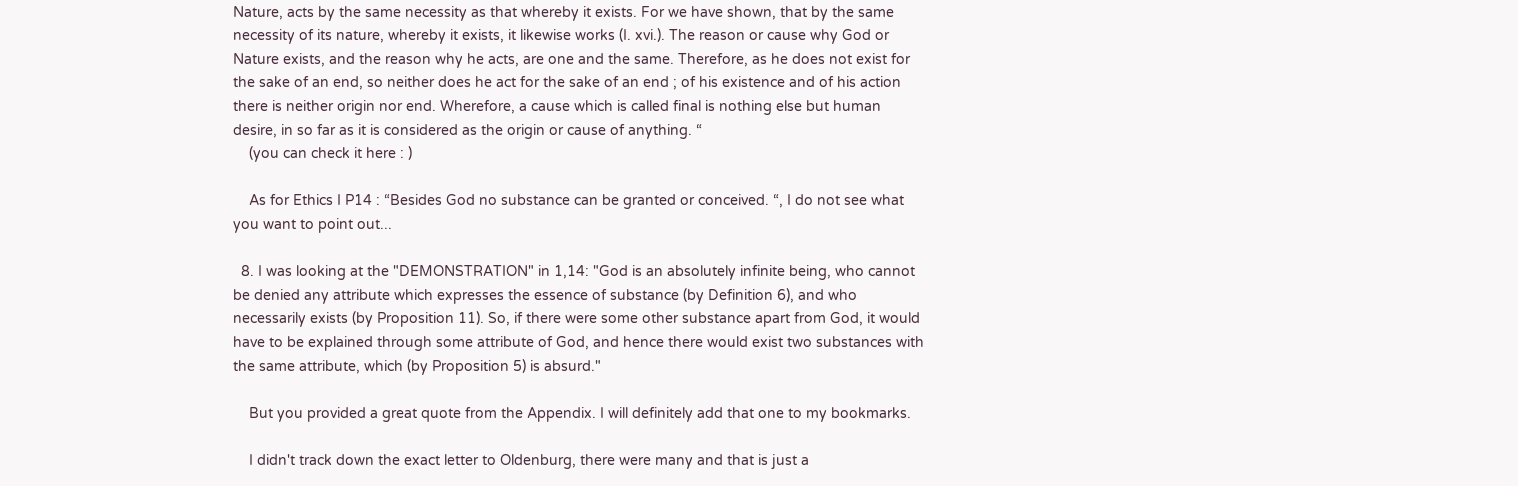Nature, acts by the same necessity as that whereby it exists. For we have shown, that by the same necessity of its nature, whereby it exists, it likewise works (I. xvi.). The reason or cause why God or Nature exists, and the reason why he acts, are one and the same. Therefore, as he does not exist for the sake of an end, so neither does he act for the sake of an end ; of his existence and of his action there is neither origin nor end. Wherefore, a cause which is called final is nothing else but human desire, in so far as it is considered as the origin or cause of anything. “
    (you can check it here : )

    As for Ethics I P14 : “Besides God no substance can be granted or conceived. “, I do not see what you want to point out...

  8. I was looking at the "DEMONSTRATION" in 1,14: "God is an absolutely infinite being, who cannot be denied any attribute which expresses the essence of substance (by Definition 6), and who necessarily exists (by Proposition 11). So, if there were some other substance apart from God, it would have to be explained through some attribute of God, and hence there would exist two substances with the same attribute, which (by Proposition 5) is absurd."

    But you provided a great quote from the Appendix. I will definitely add that one to my bookmarks.

    I didn't track down the exact letter to Oldenburg, there were many and that is just a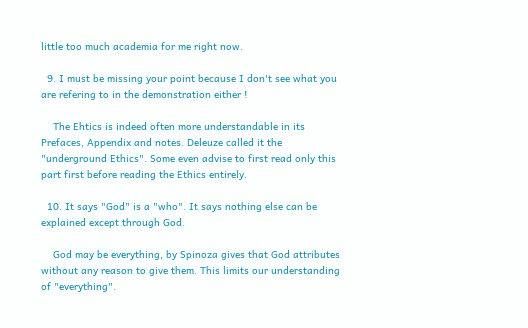little too much academia for me right now.

  9. I must be missing your point because I don't see what you are refering to in the demonstration either !

    The Ehtics is indeed often more understandable in its Prefaces, Appendix and notes. Deleuze called it the "underground Ethics". Some even advise to first read only this part first before reading the Ethics entirely.

  10. It says "God" is a "who". It says nothing else can be explained except through God.

    God may be everything, by Spinoza gives that God attributes without any reason to give them. This limits our understanding of "everything".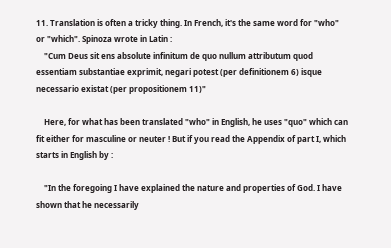11. Translation is often a tricky thing. In French, it's the same word for "who" or "which". Spinoza wrote in Latin :
    "Cum Deus sit ens absolute infinitum de quo nullum attributum quod essentiam substantiae exprimit, negari potest (per definitionem 6) isque necessario existat (per propositionem 11)"

    Here, for what has been translated "who" in English, he uses "quo" which can fit either for masculine or neuter ! But if you read the Appendix of part I, which starts in English by :

    "In the foregoing I have explained the nature and properties of God. I have shown that he necessarily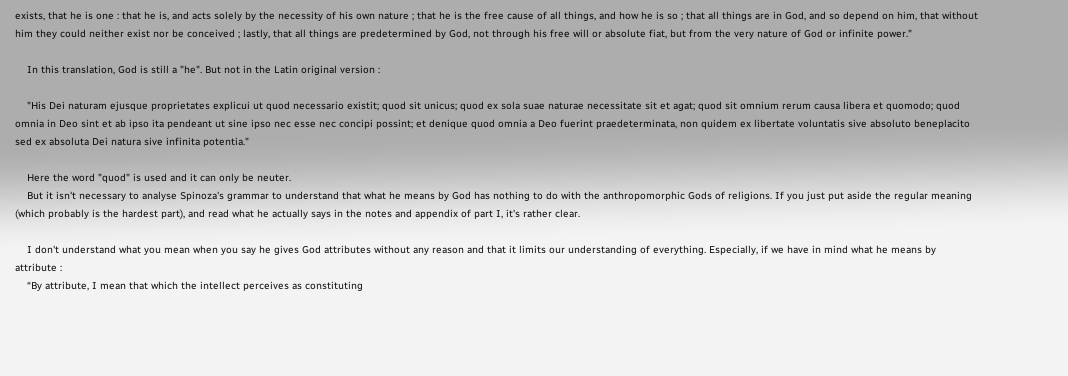exists, that he is one : that he is, and acts solely by the necessity of his own nature ; that he is the free cause of all things, and how he is so ; that all things are in God, and so depend on him, that without him they could neither exist nor be conceived ; lastly, that all things are predetermined by God, not through his free will or absolute fiat, but from the very nature of God or infinite power."

    In this translation, God is still a "he". But not in the Latin original version :

    "His Dei naturam ejusque proprietates explicui ut quod necessario existit; quod sit unicus; quod ex sola suae naturae necessitate sit et agat; quod sit omnium rerum causa libera et quomodo; quod omnia in Deo sint et ab ipso ita pendeant ut sine ipso nec esse nec concipi possint; et denique quod omnia a Deo fuerint praedeterminata, non quidem ex libertate voluntatis sive absoluto beneplacito sed ex absoluta Dei natura sive infinita potentia."

    Here the word "quod" is used and it can only be neuter.
    But it isn't necessary to analyse Spinoza's grammar to understand that what he means by God has nothing to do with the anthropomorphic Gods of religions. If you just put aside the regular meaning (which probably is the hardest part), and read what he actually says in the notes and appendix of part I, it's rather clear.

    I don't understand what you mean when you say he gives God attributes without any reason and that it limits our understanding of everything. Especially, if we have in mind what he means by attribute :
    “By attribute, I mean that which the intellect perceives as constituting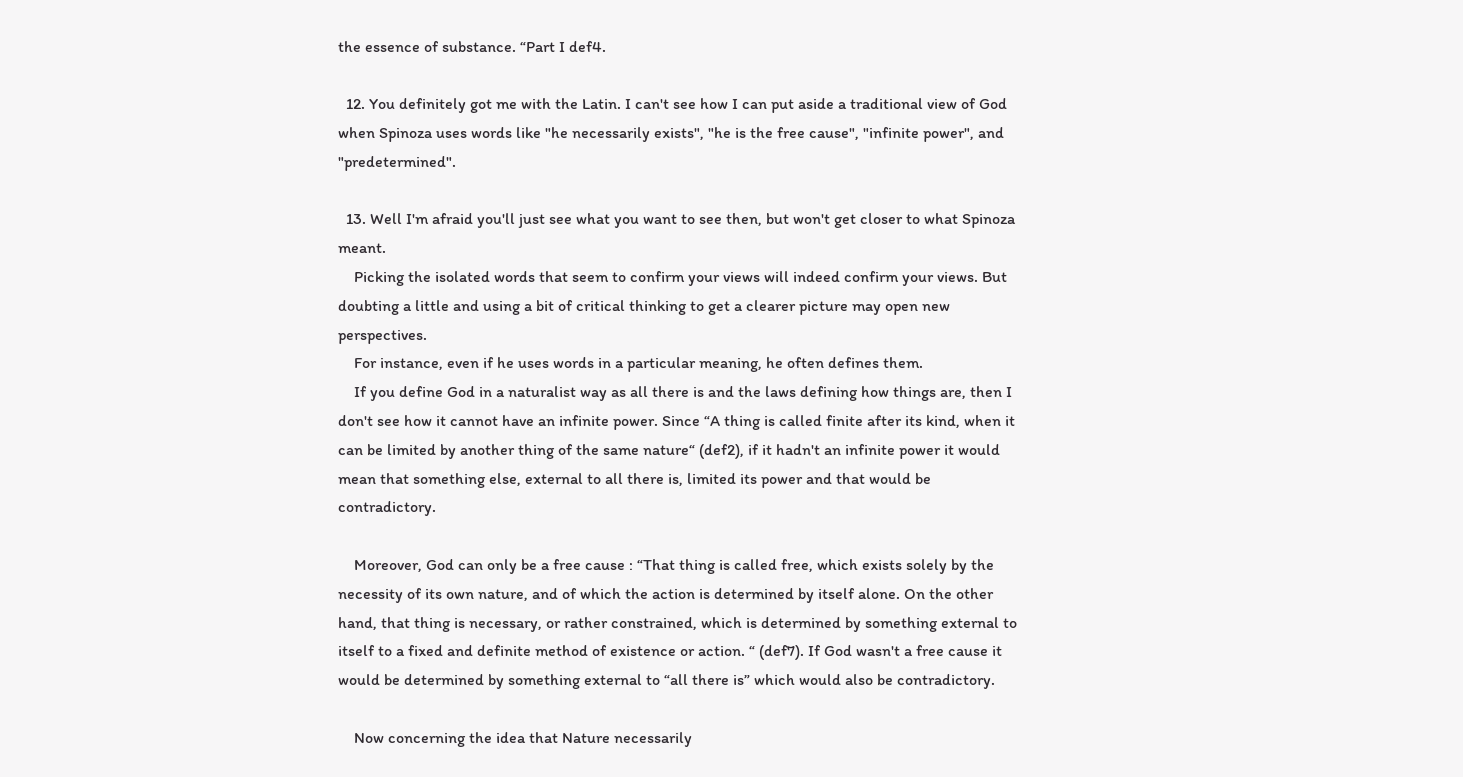the essence of substance. “Part I def4.

  12. You definitely got me with the Latin. I can't see how I can put aside a traditional view of God when Spinoza uses words like "he necessarily exists", "he is the free cause", "infinite power", and "predetermined".

  13. Well I'm afraid you'll just see what you want to see then, but won't get closer to what Spinoza meant.
    Picking the isolated words that seem to confirm your views will indeed confirm your views. But doubting a little and using a bit of critical thinking to get a clearer picture may open new perspectives.
    For instance, even if he uses words in a particular meaning, he often defines them.
    If you define God in a naturalist way as all there is and the laws defining how things are, then I don't see how it cannot have an infinite power. Since “A thing is called finite after its kind, when it can be limited by another thing of the same nature“ (def2), if it hadn't an infinite power it would mean that something else, external to all there is, limited its power and that would be contradictory.

    Moreover, God can only be a free cause : “That thing is called free, which exists solely by the necessity of its own nature, and of which the action is determined by itself alone. On the other hand, that thing is necessary, or rather constrained, which is determined by something external to itself to a fixed and definite method of existence or action. “ (def7). If God wasn't a free cause it would be determined by something external to “all there is” which would also be contradictory.

    Now concerning the idea that Nature necessarily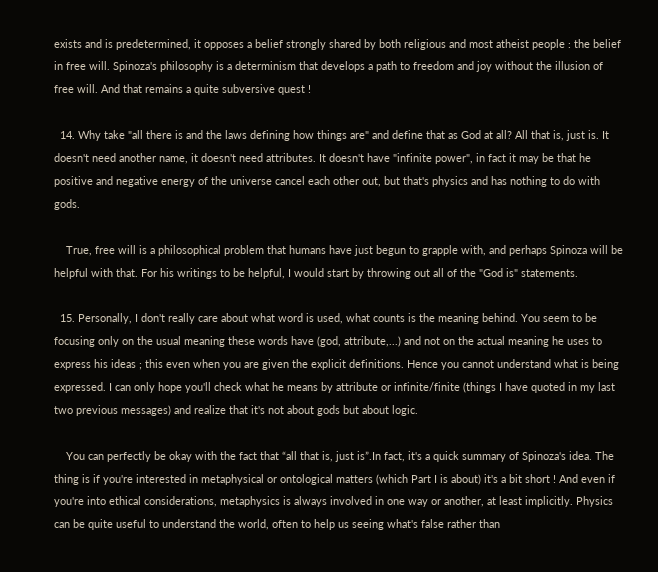exists and is predetermined, it opposes a belief strongly shared by both religious and most atheist people : the belief in free will. Spinoza's philosophy is a determinism that develops a path to freedom and joy without the illusion of free will. And that remains a quite subversive quest !

  14. Why take "all there is and the laws defining how things are" and define that as God at all? All that is, just is. It doesn't need another name, it doesn't need attributes. It doesn't have "infinite power", in fact it may be that he positive and negative energy of the universe cancel each other out, but that's physics and has nothing to do with gods.

    True, free will is a philosophical problem that humans have just begun to grapple with, and perhaps Spinoza will be helpful with that. For his writings to be helpful, I would start by throwing out all of the "God is" statements.

  15. Personally, I don't really care about what word is used, what counts is the meaning behind. You seem to be focusing only on the usual meaning these words have (god, attribute,...) and not on the actual meaning he uses to express his ideas ; this even when you are given the explicit definitions. Hence you cannot understand what is being expressed. I can only hope you'll check what he means by attribute or infinite/finite (things I have quoted in my last two previous messages) and realize that it's not about gods but about logic.

    You can perfectly be okay with the fact that “all that is, just is”.In fact, it's a quick summary of Spinoza's idea. The thing is if you're interested in metaphysical or ontological matters (which Part I is about) it's a bit short ! And even if you're into ethical considerations, metaphysics is always involved in one way or another, at least implicitly. Physics can be quite useful to understand the world, often to help us seeing what's false rather than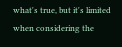what's true, but it's limited when considering the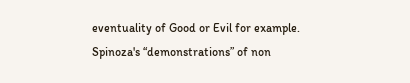eventuality of Good or Evil for example. Spinoza's “demonstrations” of non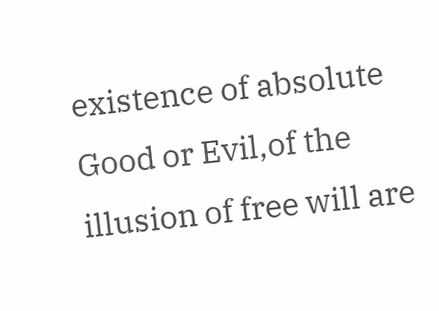existence of absolute Good or Evil,of the illusion of free will are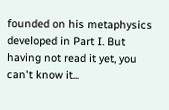founded on his metaphysics developed in Part I. But having not read it yet, you can't know it...